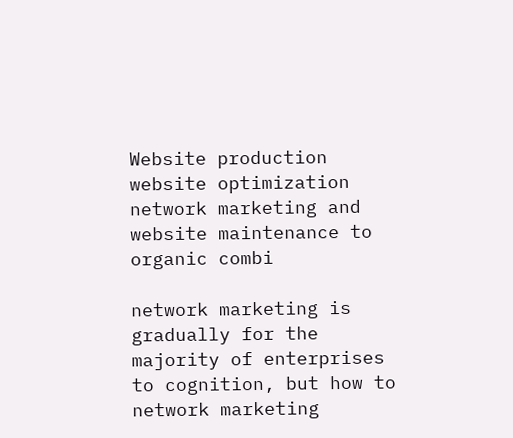Website production website optimization network marketing and website maintenance to organic combi

network marketing is gradually for the majority of enterprises to cognition, but how to network marketing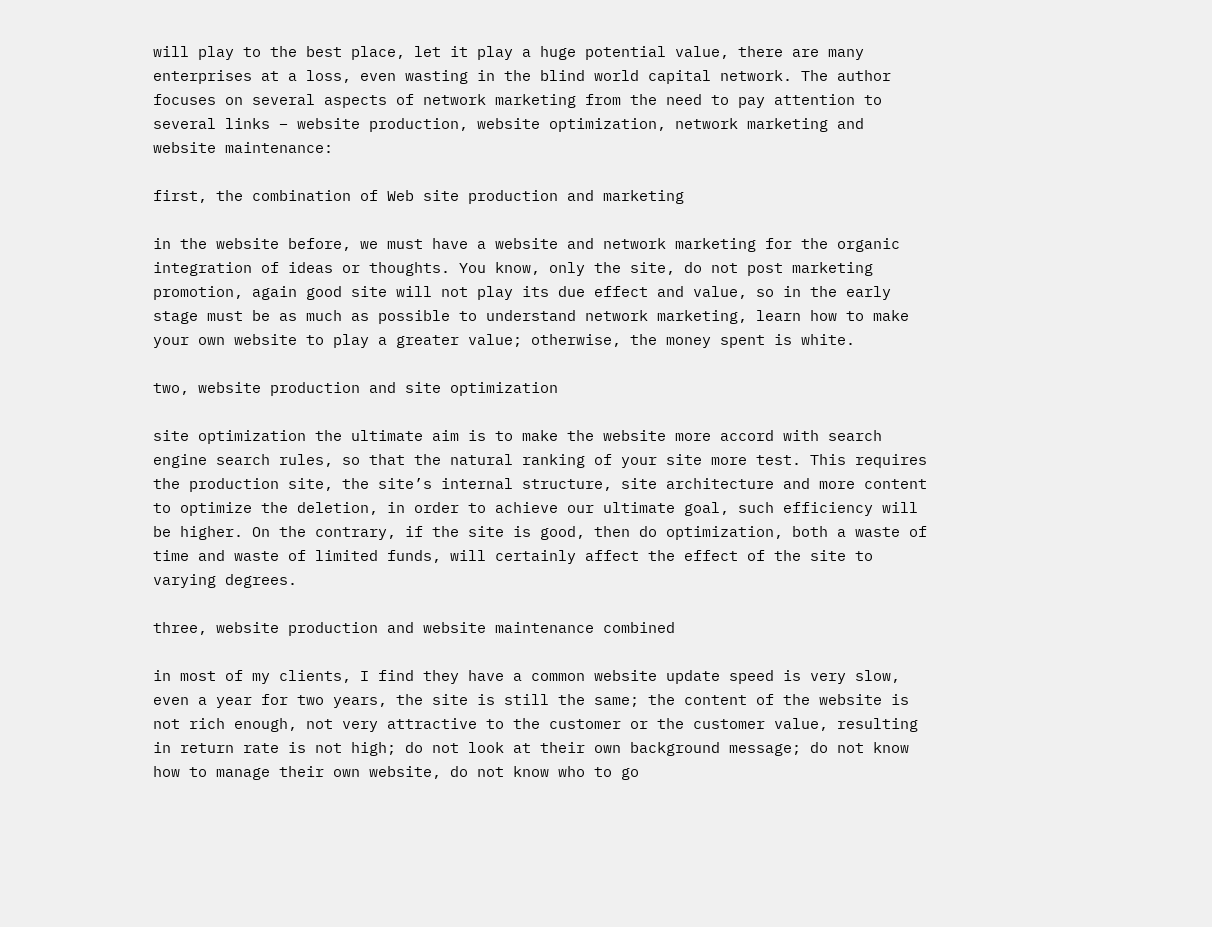will play to the best place, let it play a huge potential value, there are many enterprises at a loss, even wasting in the blind world capital network. The author focuses on several aspects of network marketing from the need to pay attention to several links – website production, website optimization, network marketing and website maintenance:

first, the combination of Web site production and marketing

in the website before, we must have a website and network marketing for the organic integration of ideas or thoughts. You know, only the site, do not post marketing promotion, again good site will not play its due effect and value, so in the early stage must be as much as possible to understand network marketing, learn how to make your own website to play a greater value; otherwise, the money spent is white.

two, website production and site optimization

site optimization the ultimate aim is to make the website more accord with search engine search rules, so that the natural ranking of your site more test. This requires the production site, the site’s internal structure, site architecture and more content to optimize the deletion, in order to achieve our ultimate goal, such efficiency will be higher. On the contrary, if the site is good, then do optimization, both a waste of time and waste of limited funds, will certainly affect the effect of the site to varying degrees.

three, website production and website maintenance combined

in most of my clients, I find they have a common website update speed is very slow, even a year for two years, the site is still the same; the content of the website is not rich enough, not very attractive to the customer or the customer value, resulting in return rate is not high; do not look at their own background message; do not know how to manage their own website, do not know who to go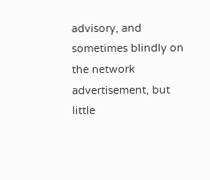advisory, and sometimes blindly on the network advertisement, but little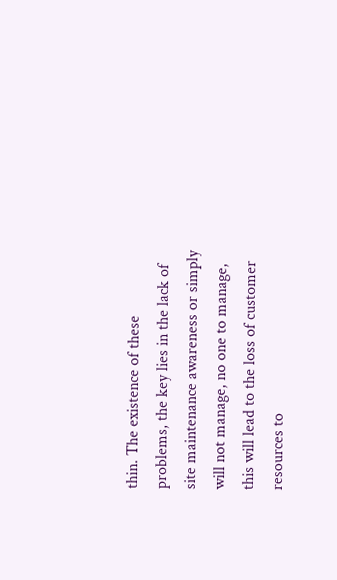thin. The existence of these problems, the key lies in the lack of site maintenance awareness or simply will not manage, no one to manage, this will lead to the loss of customer resources to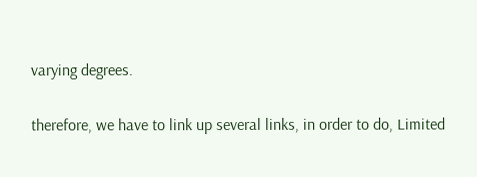varying degrees.

therefore, we have to link up several links, in order to do, Limited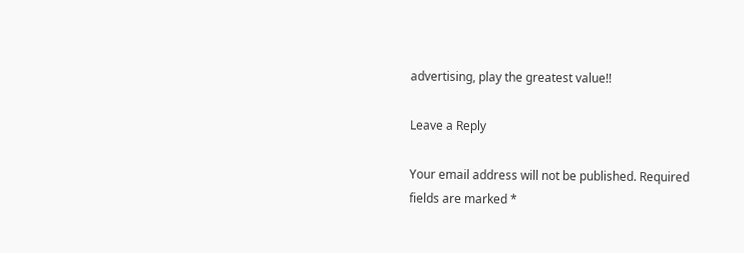advertising, play the greatest value!!

Leave a Reply

Your email address will not be published. Required fields are marked *